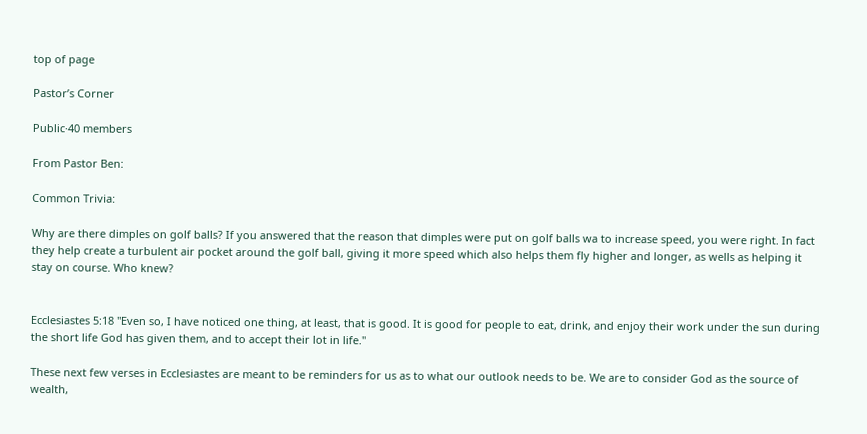top of page

Pastor’s Corner

Public·40 members

From Pastor Ben:

Common Trivia:

Why are there dimples on golf balls? If you answered that the reason that dimples were put on golf balls wa to increase speed, you were right. In fact they help create a turbulent air pocket around the golf ball, giving it more speed which also helps them fly higher and longer, as wells as helping it stay on course. Who knew?


Ecclesiastes 5:18 "Even so, I have noticed one thing, at least, that is good. It is good for people to eat, drink, and enjoy their work under the sun during the short life God has given them, and to accept their lot in life."

These next few verses in Ecclesiastes are meant to be reminders for us as to what our outlook needs to be. We are to consider God as the source of wealth,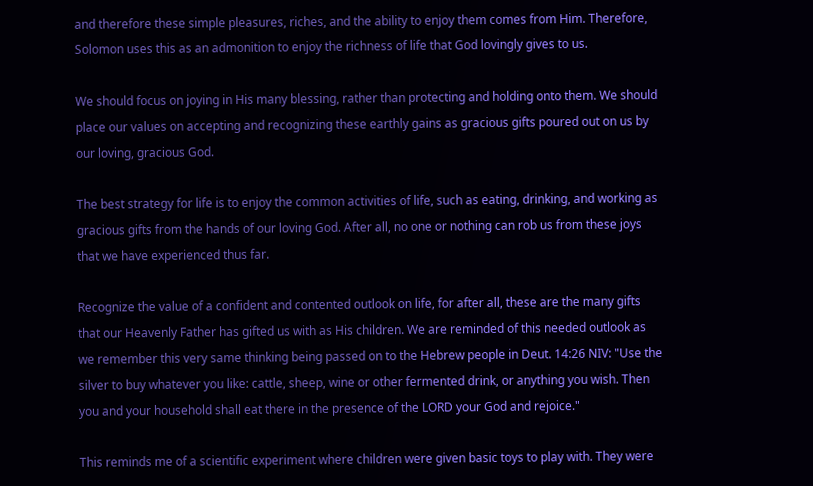and therefore these simple pleasures, riches, and the ability to enjoy them comes from Him. Therefore, Solomon uses this as an admonition to enjoy the richness of life that God lovingly gives to us.

We should focus on joying in His many blessing, rather than protecting and holding onto them. We should place our values on accepting and recognizing these earthly gains as gracious gifts poured out on us by our loving, gracious God.

The best strategy for life is to enjoy the common activities of life, such as eating, drinking, and working as gracious gifts from the hands of our loving God. After all, no one or nothing can rob us from these joys that we have experienced thus far.

Recognize the value of a confident and contented outlook on life, for after all, these are the many gifts that our Heavenly Father has gifted us with as His children. We are reminded of this needed outlook as we remember this very same thinking being passed on to the Hebrew people in Deut. 14:26 NIV: "Use the silver to buy whatever you like: cattle, sheep, wine or other fermented drink, or anything you wish. Then you and your household shall eat there in the presence of the LORD your God and rejoice."

This reminds me of a scientific experiment where children were given basic toys to play with. They were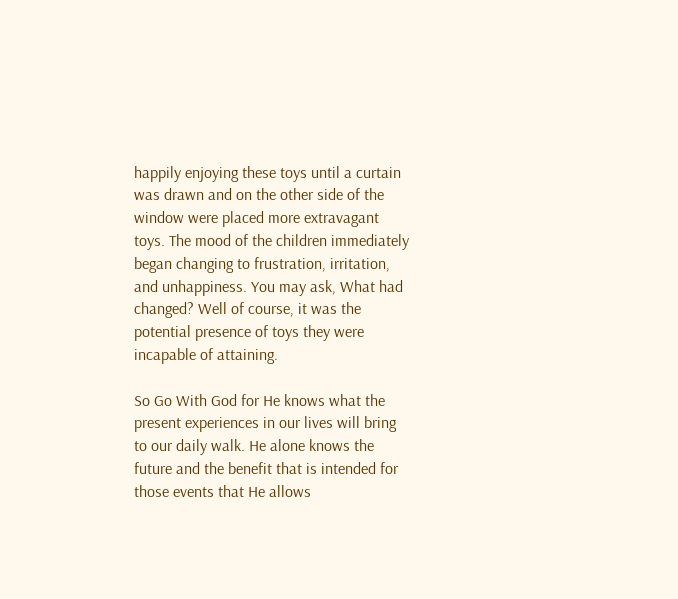happily enjoying these toys until a curtain was drawn and on the other side of the window were placed more extravagant toys. The mood of the children immediately began changing to frustration, irritation, and unhappiness. You may ask, What had changed? Well of course, it was the potential presence of toys they were incapable of attaining.

So Go With God for He knows what the present experiences in our lives will bring to our daily walk. He alone knows the future and the benefit that is intended for those events that He allows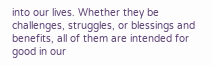into our lives. Whether they be challenges, struggles, or blessings and benefits, all of them are intended for good in our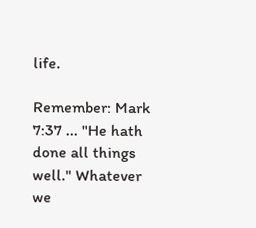life.

Remember: Mark 7:37 ... "He hath done all things well." Whatever we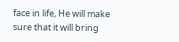face in life, He will make sure that it will bring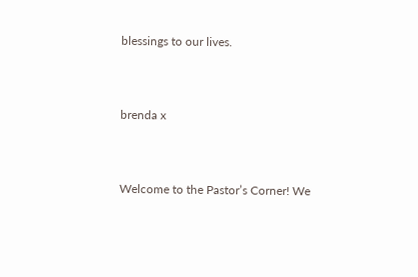blessings to our lives.


brenda x


Welcome to the Pastor’s Corner! We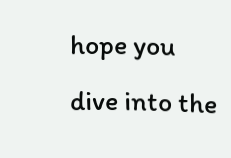hope you dive into the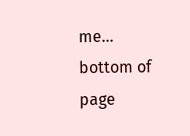me...
bottom of page